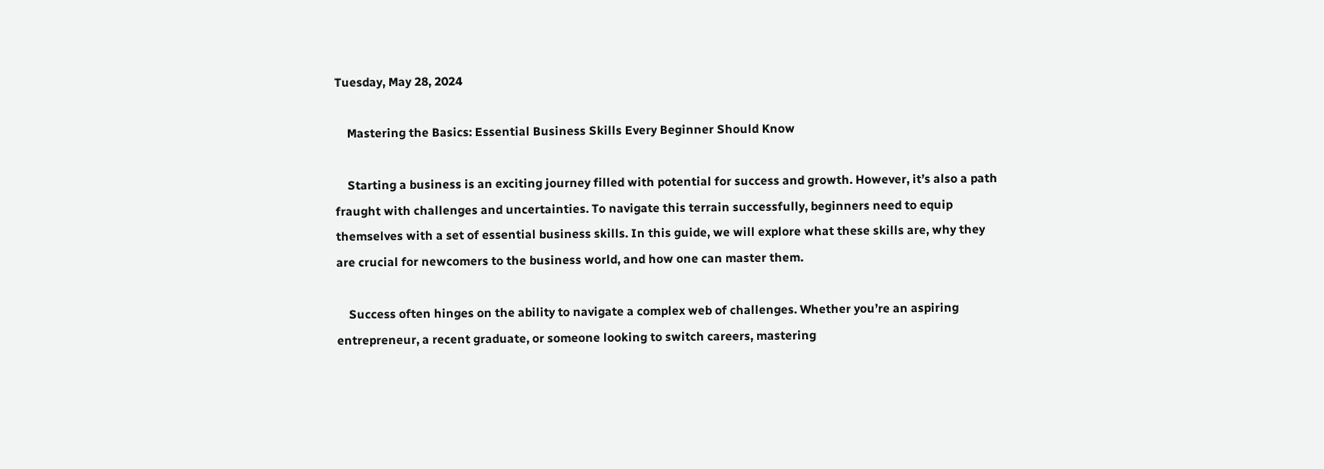Tuesday, May 28, 2024

    Mastering the Basics: Essential Business Skills Every Beginner Should Know

    Starting a business is an exciting journey filled with potential for success and growth. However, it’s also a path fraught with challenges and uncertainties. To navigate this terrain successfully, beginners need to equip themselves with a set of essential business skills. In this guide, we will explore what these skills are, why they are crucial for newcomers to the business world, and how one can master them.

    Success often hinges on the ability to navigate a complex web of challenges. Whether you’re an aspiring entrepreneur, a recent graduate, or someone looking to switch careers, mastering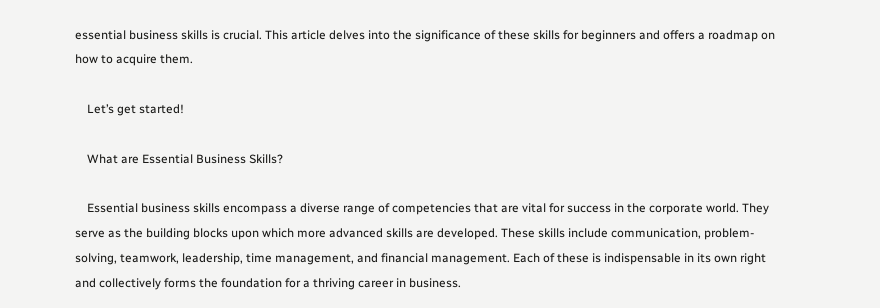essential business skills is crucial. This article delves into the significance of these skills for beginners and offers a roadmap on how to acquire them.

    Let’s get started!

    What are Essential Business Skills?

    Essential business skills encompass a diverse range of competencies that are vital for success in the corporate world. They serve as the building blocks upon which more advanced skills are developed. These skills include communication, problem-solving, teamwork, leadership, time management, and financial management. Each of these is indispensable in its own right and collectively forms the foundation for a thriving career in business.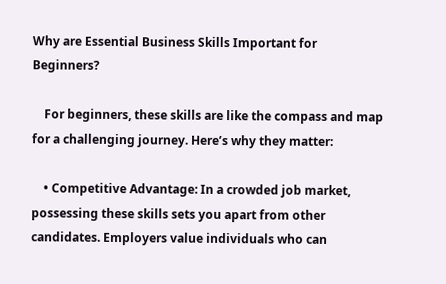Why are Essential Business Skills Important for Beginners?

    For beginners, these skills are like the compass and map for a challenging journey. Here’s why they matter:

    • Competitive Advantage: In a crowded job market, possessing these skills sets you apart from other candidates. Employers value individuals who can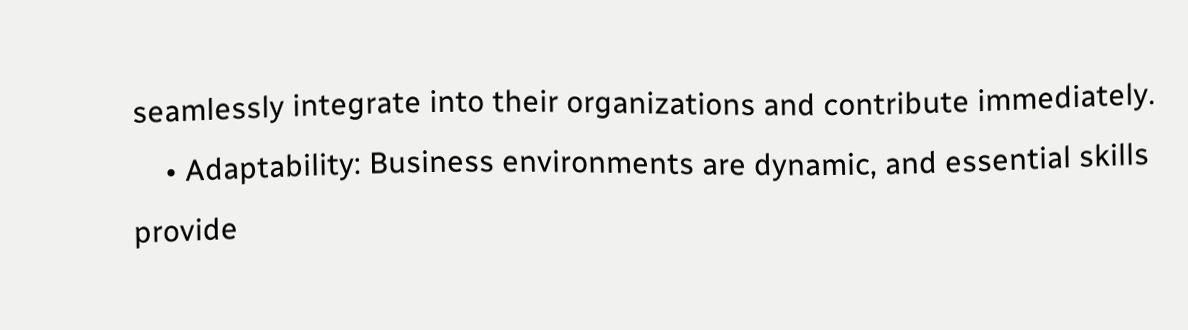seamlessly integrate into their organizations and contribute immediately.
    • Adaptability: Business environments are dynamic, and essential skills provide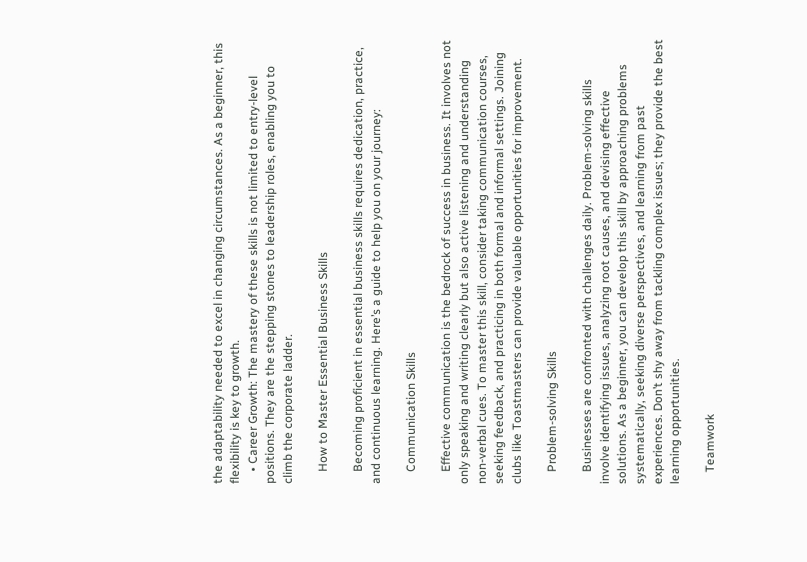the adaptability needed to excel in changing circumstances. As a beginner, this flexibility is key to growth.
    • Career Growth: The mastery of these skills is not limited to entry-level positions. They are the stepping stones to leadership roles, enabling you to climb the corporate ladder.

    How to Master Essential Business Skills

    Becoming proficient in essential business skills requires dedication, practice, and continuous learning. Here’s a guide to help you on your journey:

    Communication Skills

    Effective communication is the bedrock of success in business. It involves not only speaking and writing clearly but also active listening and understanding non-verbal cues. To master this skill, consider taking communication courses, seeking feedback, and practicing in both formal and informal settings. Joining clubs like Toastmasters can provide valuable opportunities for improvement.

    Problem-solving Skills

    Businesses are confronted with challenges daily. Problem-solving skills involve identifying issues, analyzing root causes, and devising effective solutions. As a beginner, you can develop this skill by approaching problems systematically, seeking diverse perspectives, and learning from past experiences. Don’t shy away from tackling complex issues; they provide the best learning opportunities.

    Teamwork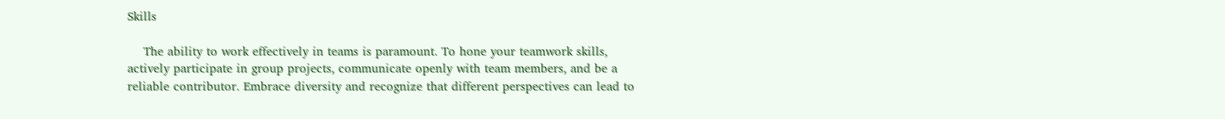Skills

    The ability to work effectively in teams is paramount. To hone your teamwork skills, actively participate in group projects, communicate openly with team members, and be a reliable contributor. Embrace diversity and recognize that different perspectives can lead to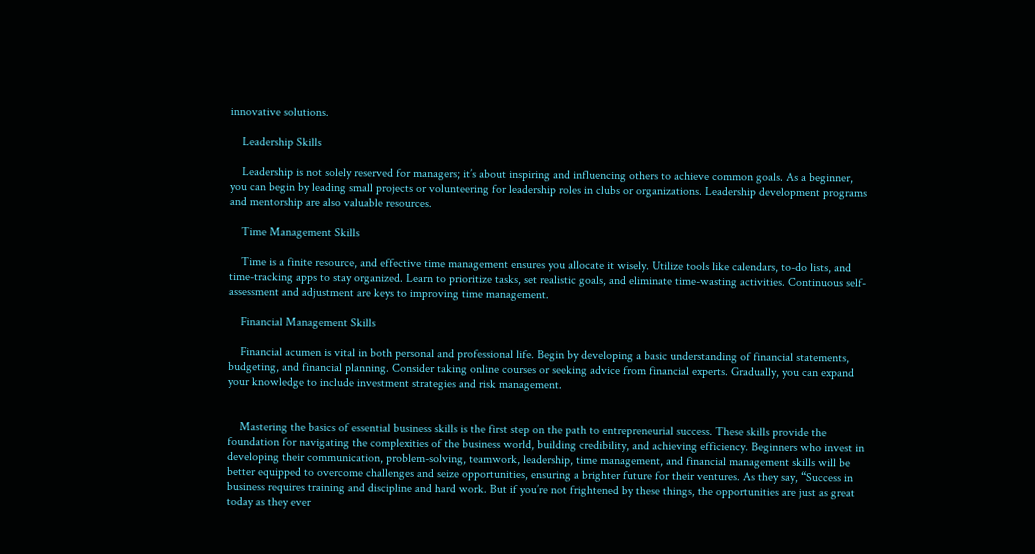innovative solutions.

    Leadership Skills

    Leadership is not solely reserved for managers; it’s about inspiring and influencing others to achieve common goals. As a beginner, you can begin by leading small projects or volunteering for leadership roles in clubs or organizations. Leadership development programs and mentorship are also valuable resources.

    Time Management Skills

    Time is a finite resource, and effective time management ensures you allocate it wisely. Utilize tools like calendars, to-do lists, and time-tracking apps to stay organized. Learn to prioritize tasks, set realistic goals, and eliminate time-wasting activities. Continuous self-assessment and adjustment are keys to improving time management.

    Financial Management Skills

    Financial acumen is vital in both personal and professional life. Begin by developing a basic understanding of financial statements, budgeting, and financial planning. Consider taking online courses or seeking advice from financial experts. Gradually, you can expand your knowledge to include investment strategies and risk management.


    Mastering the basics of essential business skills is the first step on the path to entrepreneurial success. These skills provide the foundation for navigating the complexities of the business world, building credibility, and achieving efficiency. Beginners who invest in developing their communication, problem-solving, teamwork, leadership, time management, and financial management skills will be better equipped to overcome challenges and seize opportunities, ensuring a brighter future for their ventures. As they say, “Success in business requires training and discipline and hard work. But if you’re not frightened by these things, the opportunities are just as great today as they ever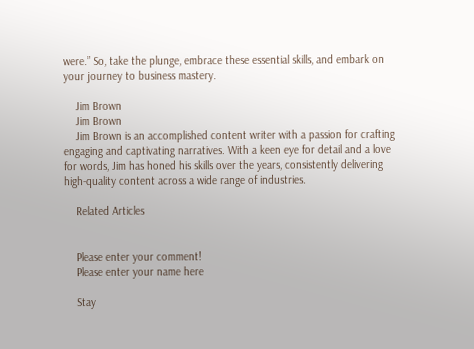were.” So, take the plunge, embrace these essential skills, and embark on your journey to business mastery.

    Jim Brown
    Jim Brown
    Jim Brown is an accomplished content writer with a passion for crafting engaging and captivating narratives. With a keen eye for detail and a love for words, Jim has honed his skills over the years, consistently delivering high-quality content across a wide range of industries.

    Related Articles


    Please enter your comment!
    Please enter your name here

    Stay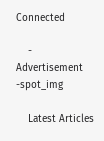Connected

    - Advertisement -spot_img

    Latest Articles